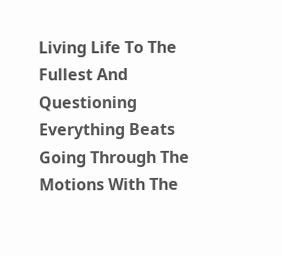Living Life To The Fullest And Questioning Everything Beats Going Through The Motions With The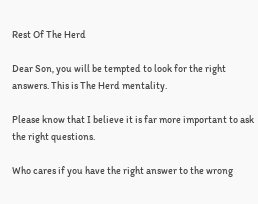Rest Of The Herd

Dear Son, you will be tempted to look for the right answers. This is The Herd mentality.

Please know that I believe it is far more important to ask the right questions.

Who cares if you have the right answer to the wrong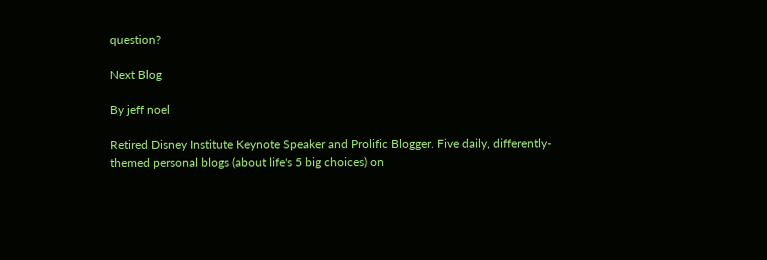question?

Next Blog

By jeff noel

Retired Disney Institute Keynote Speaker and Prolific Blogger. Five daily, differently-themed personal blogs (about life's 5 big choices) on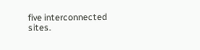five interconnected sites.